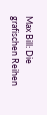Max Bill: Die grafischen Reihen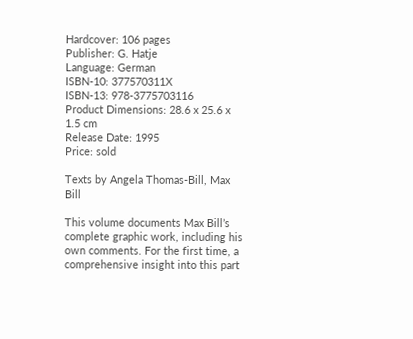Hardcover: 106 pages
Publisher: G. Hatje
Language: German
ISBN-10: 377570311X
ISBN-13: 978-3775703116
Product Dimensions: 28.6 x 25.6 x 1.5 cm
Release Date: 1995
Price: sold

Texts by Angela Thomas-Bill, Max Bill

This volume documents Max Bill’s complete graphic work, including his own comments. For the first time, a comprehensive insight into this part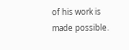of his work is made possible.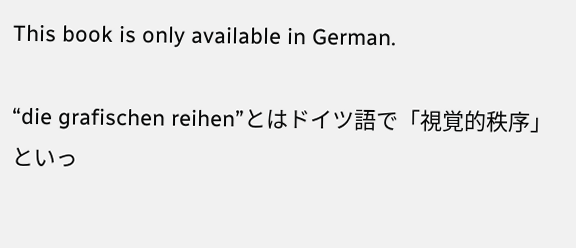This book is only available in German.

“die grafischen reihen”とはドイツ語で「視覚的秩序」といっ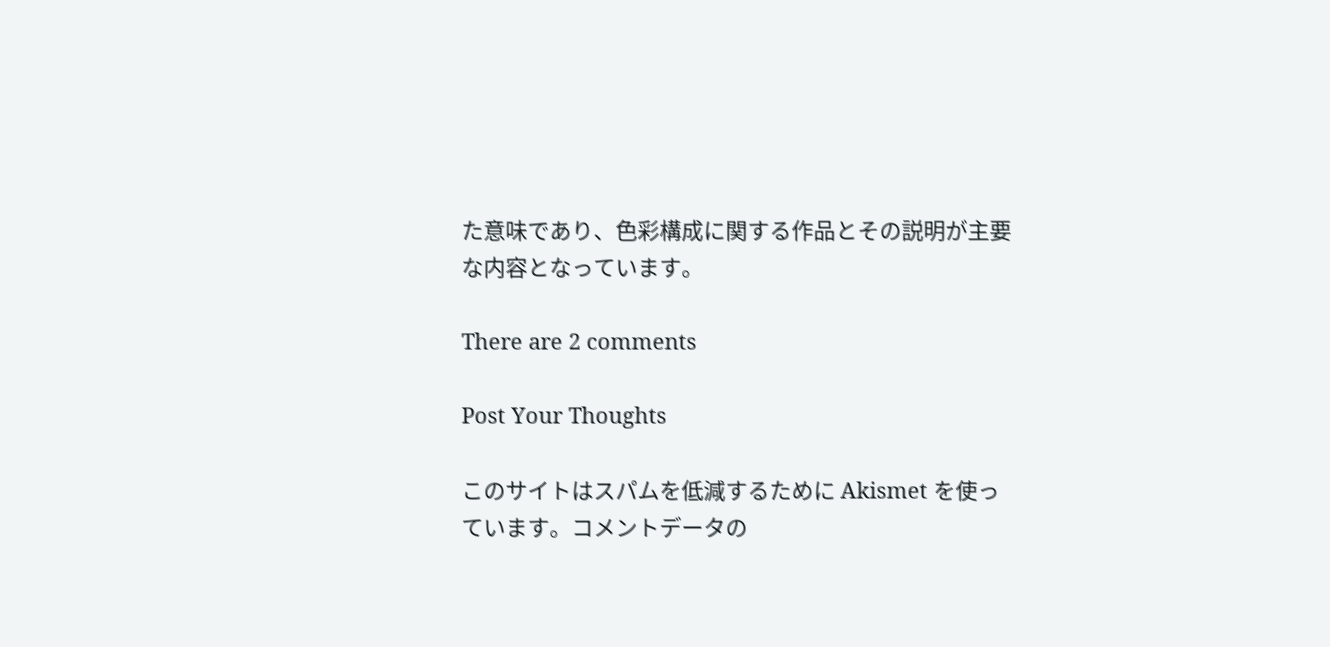た意味であり、色彩構成に関する作品とその説明が主要な内容となっています。

There are 2 comments

Post Your Thoughts

このサイトはスパムを低減するために Akismet を使っています。コメントデータの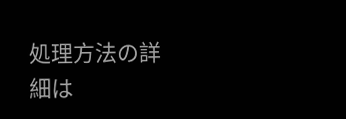処理方法の詳細は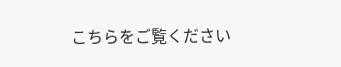こちらをご覧ください